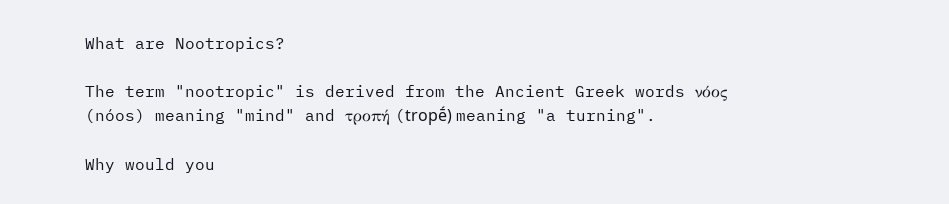What are Nootropics?

The term "nootropic" is derived from the Ancient Greek words νόος (nóos) meaning "mind" and τροπή (tropḗ) meaning "a turning".

Why would you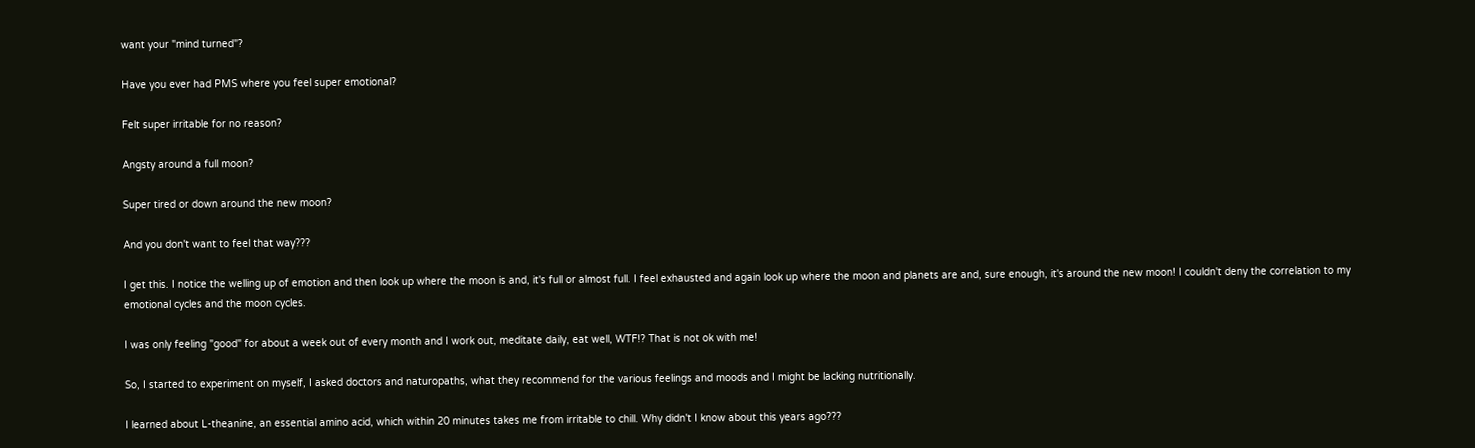want your "mind turned"?

Have you ever had PMS where you feel super emotional?

Felt super irritable for no reason?

Angsty around a full moon?

Super tired or down around the new moon?

And you don't want to feel that way???

I get this. I notice the welling up of emotion and then look up where the moon is and, it's full or almost full. I feel exhausted and again look up where the moon and planets are and, sure enough, it's around the new moon! I couldn't deny the correlation to my emotional cycles and the moon cycles.

I was only feeling "good" for about a week out of every month and I work out, meditate daily, eat well, WTF!? That is not ok with me!

So, I started to experiment on myself, I asked doctors and naturopaths, what they recommend for the various feelings and moods and I might be lacking nutritionally.

I learned about L-theanine, an essential amino acid, which within 20 minutes takes me from irritable to chill. Why didn't I know about this years ago???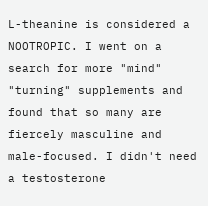L-theanine is considered a NOOTROPIC. I went on a search for more "mind" "turning" supplements and found that so many are fiercely masculine and male-focused. I didn't need a testosterone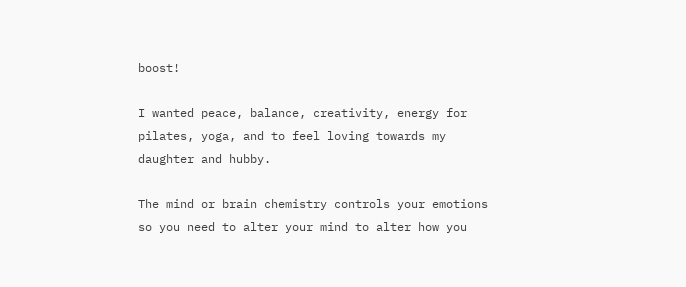boost!

I wanted peace, balance, creativity, energy for pilates, yoga, and to feel loving towards my daughter and hubby.

The mind or brain chemistry controls your emotions so you need to alter your mind to alter how you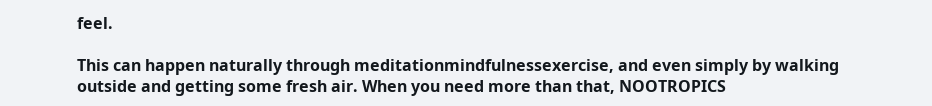feel.

This can happen naturally through meditationmindfulnessexercise, and even simply by walking outside and getting some fresh air. When you need more than that, NOOTROPICS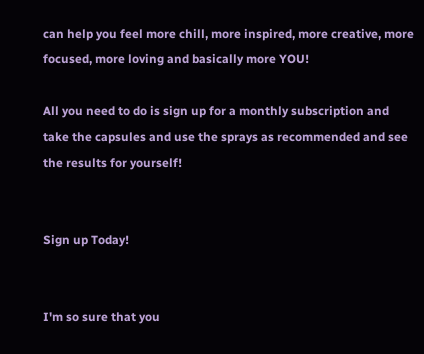can help you feel more chill, more inspired, more creative, more focused, more loving and basically more YOU!

All you need to do is sign up for a monthly subscription and take the capsules and use the sprays as recommended and see the results for yourself!


Sign up Today!


I'm so sure that you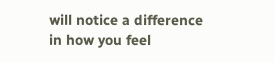will notice a difference in how you feel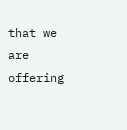that we are offering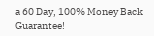a 60 Day, 100% Money Back Guarantee!